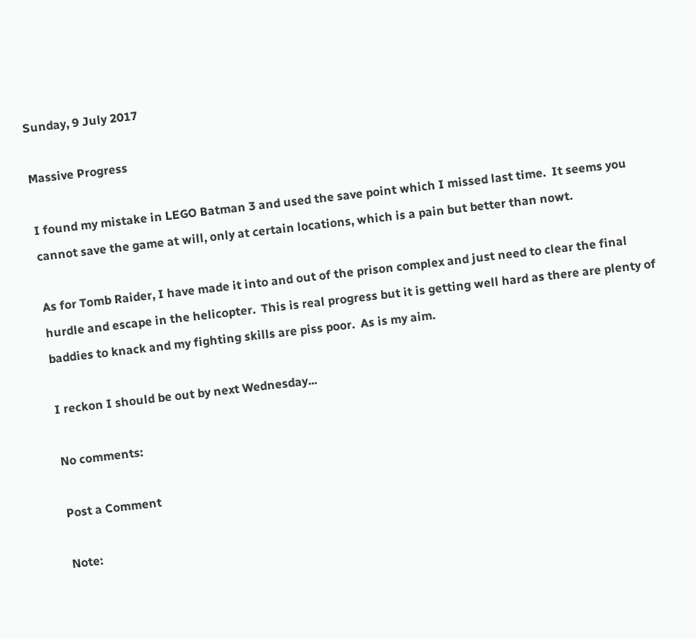Sunday, 9 July 2017

Massive Progress

I found my mistake in LEGO Batman 3 and used the save point which I missed last time.  It seems you cannot save the game at will, only at certain locations, which is a pain but better than nowt.

As for Tomb Raider, I have made it into and out of the prison complex and just need to clear the final hurdle and escape in the helicopter.  This is real progress but it is getting well hard as there are plenty of baddies to knack and my fighting skills are piss poor.  As is my aim.

I reckon I should be out by next Wednesday...

No comments:

Post a Comment

Note: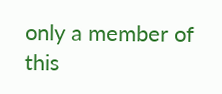only a member of this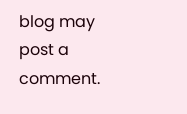blog may post a comment.